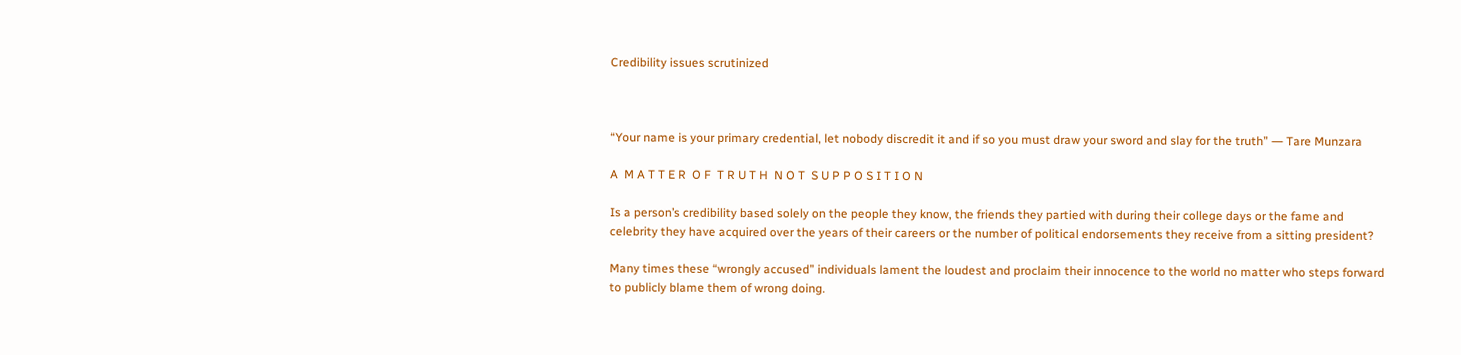Credibility issues scrutinized



“Your name is your primary credential, let nobody discredit it and if so you must draw your sword and slay for the truth” ― Tare Munzara

A  M A T T E R  O F  T R U T H  N O T  S U P P O S I T I O N

Is a person’s credibility based solely on the people they know, the friends they partied with during their college days or the fame and celebrity they have acquired over the years of their careers or the number of political endorsements they receive from a sitting president?

Many times these “wrongly accused” individuals lament the loudest and proclaim their innocence to the world no matter who steps forward to publicly blame them of wrong doing.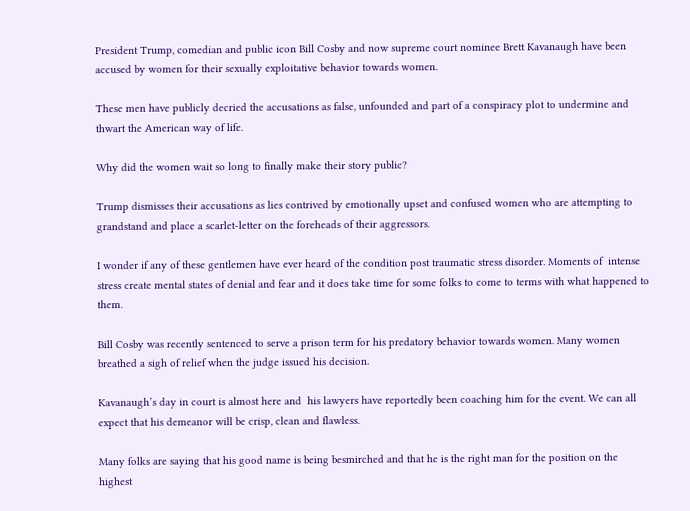President Trump, comedian and public icon Bill Cosby and now supreme court nominee Brett Kavanaugh have been accused by women for their sexually exploitative behavior towards women.

These men have publicly decried the accusations as false, unfounded and part of a conspiracy plot to undermine and thwart the American way of life.

Why did the women wait so long to finally make their story public?

Trump dismisses their accusations as lies contrived by emotionally upset and confused women who are attempting to grandstand and place a scarlet-letter on the foreheads of their aggressors.

I wonder if any of these gentlemen have ever heard of the condition post traumatic stress disorder. Moments of  intense stress create mental states of denial and fear and it does take time for some folks to come to terms with what happened to them.

Bill Cosby was recently sentenced to serve a prison term for his predatory behavior towards women. Many women breathed a sigh of relief when the judge issued his decision.

Kavanaugh’s day in court is almost here and  his lawyers have reportedly been coaching him for the event. We can all expect that his demeanor will be crisp, clean and flawless.

Many folks are saying that his good name is being besmirched and that he is the right man for the position on the highest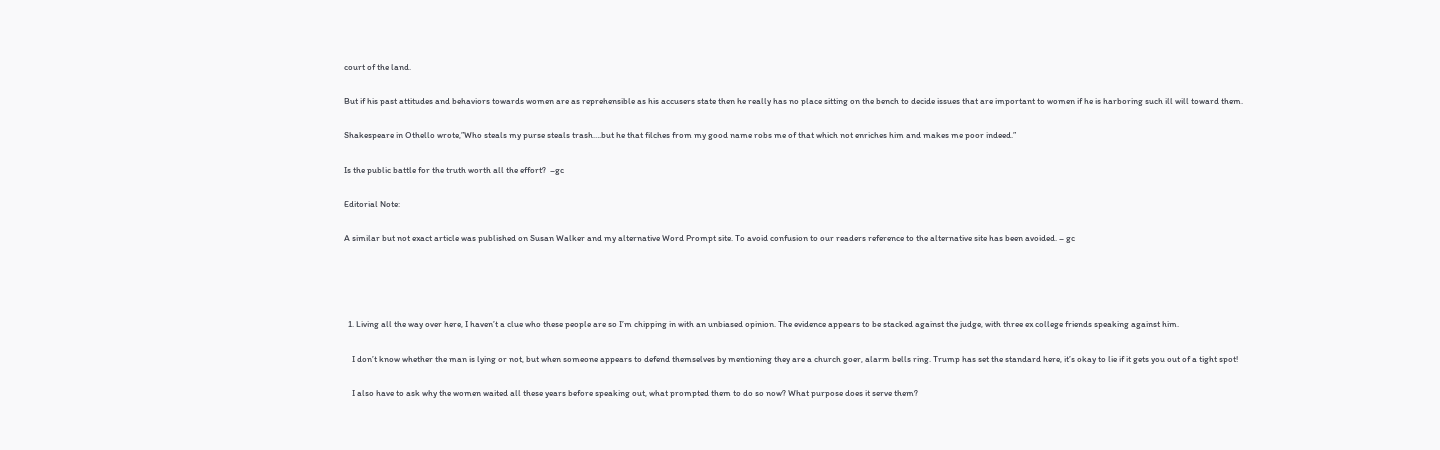court of the land.

But if his past attitudes and behaviors towards women are as reprehensible as his accusers state then he really has no place sitting on the bench to decide issues that are important to women if he is harboring such ill will toward them.

Shakespeare in Othello wrote,”Who steals my purse steals trash….but he that filches from my good name robs me of that which not enriches him and makes me poor indeed.”

Is the public battle for the truth worth all the effort?  –gc

Editorial Note:

A similar but not exact article was published on Susan Walker and my alternative Word Prompt site. To avoid confusion to our readers reference to the alternative site has been avoided. – gc




  1. Living all the way over here, I haven’t a clue who these people are so I’m chipping in with an unbiased opinion. The evidence appears to be stacked against the judge, with three ex college friends speaking against him.

    I don’t know whether the man is lying or not, but when someone appears to defend themselves by mentioning they are a church goer, alarm bells ring. Trump has set the standard here, it’s okay to lie if it gets you out of a tight spot!

    I also have to ask why the women waited all these years before speaking out, what prompted them to do so now? What purpose does it serve them?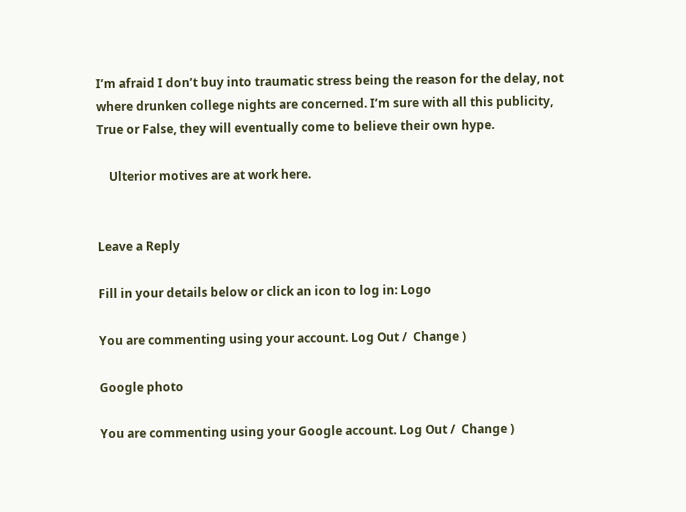I’m afraid I don’t buy into traumatic stress being the reason for the delay, not where drunken college nights are concerned. I’m sure with all this publicity, True or False, they will eventually come to believe their own hype.

    Ulterior motives are at work here.


Leave a Reply

Fill in your details below or click an icon to log in: Logo

You are commenting using your account. Log Out /  Change )

Google photo

You are commenting using your Google account. Log Out /  Change )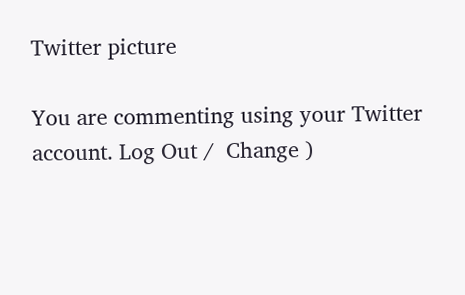Twitter picture

You are commenting using your Twitter account. Log Out /  Change )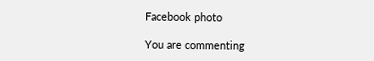Facebook photo

You are commenting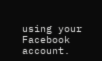using your Facebook account.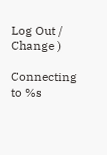Log Out /  Change )

Connecting to %s